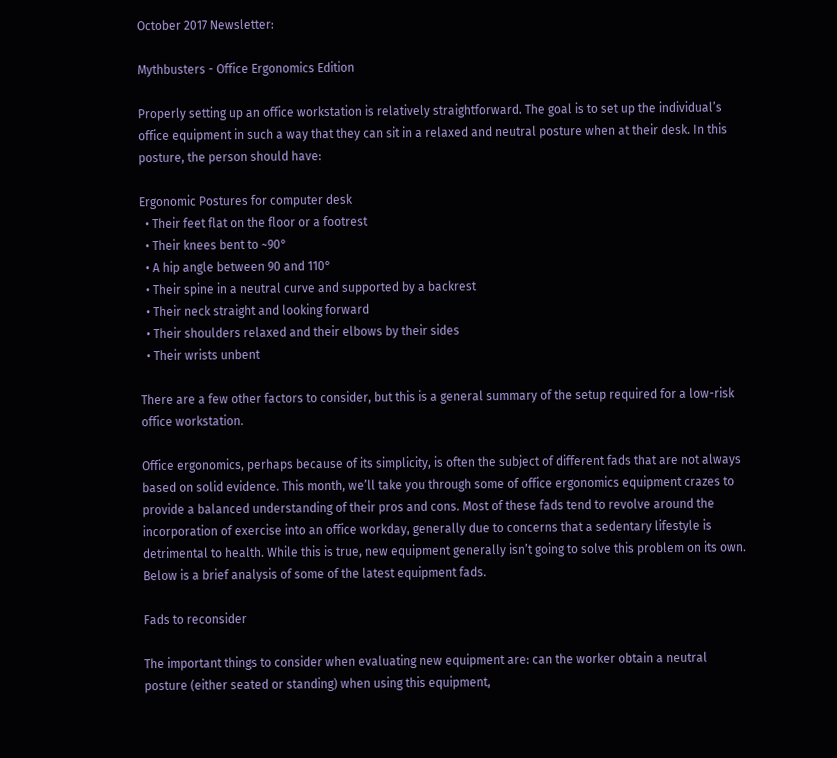October 2017 Newsletter:

Mythbusters - Office Ergonomics Edition

Properly setting up an office workstation is relatively straightforward. The goal is to set up the individual’s office equipment in such a way that they can sit in a relaxed and neutral posture when at their desk. In this posture, the person should have:

Ergonomic Postures for computer desk
  • Their feet flat on the floor or a footrest
  • Their knees bent to ~90°
  • A hip angle between 90 and 110°
  • Their spine in a neutral curve and supported by a backrest
  • Their neck straight and looking forward
  • Their shoulders relaxed and their elbows by their sides
  • Their wrists unbent

There are a few other factors to consider, but this is a general summary of the setup required for a low-risk office workstation.

Office ergonomics, perhaps because of its simplicity, is often the subject of different fads that are not always based on solid evidence. This month, we’ll take you through some of office ergonomics equipment crazes to provide a balanced understanding of their pros and cons. Most of these fads tend to revolve around the incorporation of exercise into an office workday, generally due to concerns that a sedentary lifestyle is detrimental to health. While this is true, new equipment generally isn’t going to solve this problem on its own. Below is a brief analysis of some of the latest equipment fads.

Fads to reconsider

The important things to consider when evaluating new equipment are: can the worker obtain a neutral posture (either seated or standing) when using this equipment,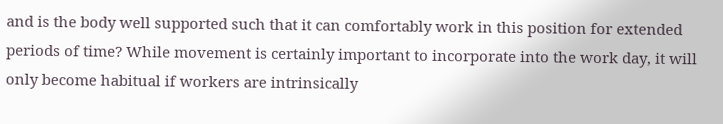and is the body well supported such that it can comfortably work in this position for extended periods of time? While movement is certainly important to incorporate into the work day, it will only become habitual if workers are intrinsically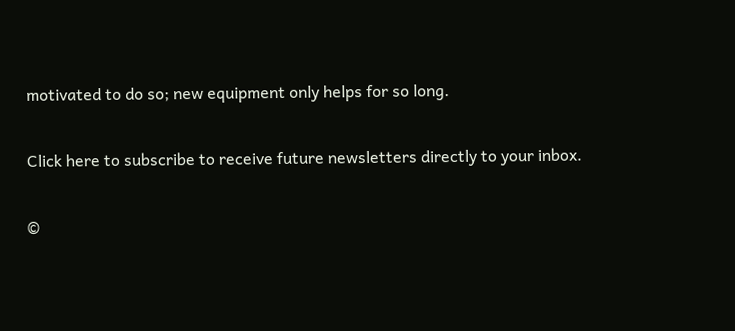motivated to do so; new equipment only helps for so long.

Click here to subscribe to receive future newsletters directly to your inbox.

©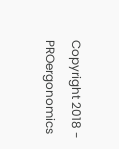Copyright 2018 - PROergonomics